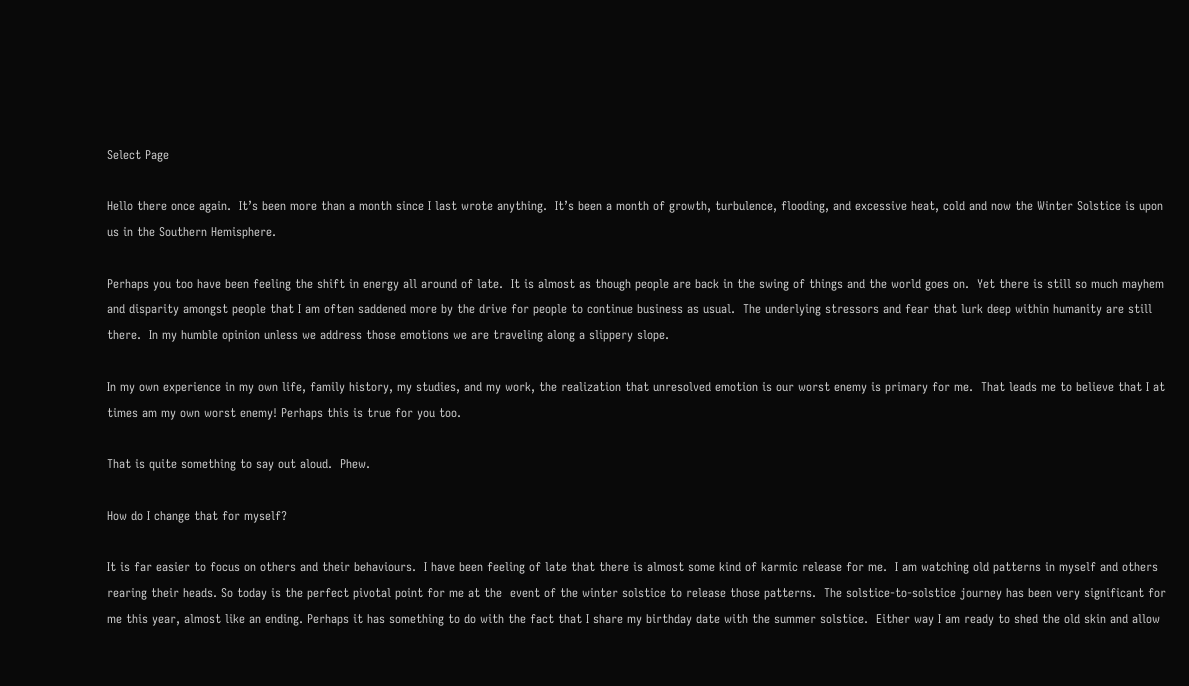Select Page

Hello there once again.  It’s been more than a month since I last wrote anything.  It’s been a month of growth, turbulence, flooding, and excessive heat, cold and now the Winter Solstice is upon us in the Southern Hemisphere.

Perhaps you too have been feeling the shift in energy all around of late.  It is almost as though people are back in the swing of things and the world goes on.  Yet there is still so much mayhem and disparity amongst people that I am often saddened more by the drive for people to continue business as usual.  The underlying stressors and fear that lurk deep within humanity are still there.  In my humble opinion unless we address those emotions we are traveling along a slippery slope.

In my own experience in my own life, family history, my studies, and my work, the realization that unresolved emotion is our worst enemy is primary for me.  That leads me to believe that I at times am my own worst enemy! Perhaps this is true for you too.

That is quite something to say out aloud.  Phew.

How do I change that for myself?

It is far easier to focus on others and their behaviours.  I have been feeling of late that there is almost some kind of karmic release for me.  I am watching old patterns in myself and others rearing their heads. So today is the perfect pivotal point for me at the  event of the winter solstice to release those patterns.  The solstice-to-solstice journey has been very significant for me this year, almost like an ending. Perhaps it has something to do with the fact that I share my birthday date with the summer solstice.  Either way I am ready to shed the old skin and allow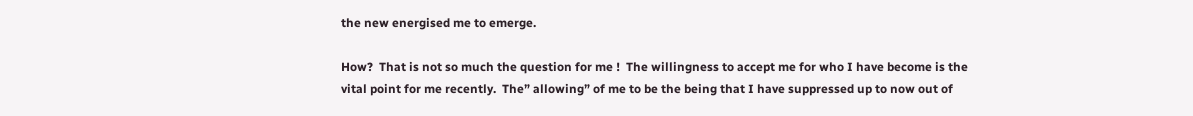the new energised me to emerge.

How?  That is not so much the question for me !  The willingness to accept me for who I have become is the vital point for me recently.  The” allowing” of me to be the being that I have suppressed up to now out of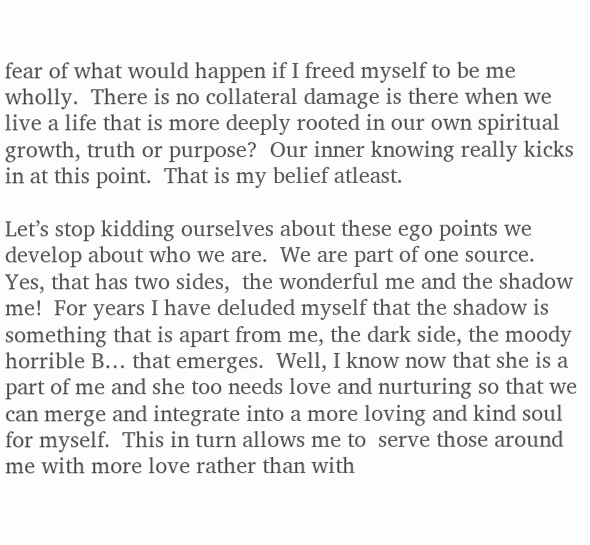fear of what would happen if I freed myself to be me wholly.  There is no collateral damage is there when we live a life that is more deeply rooted in our own spiritual growth, truth or purpose?  Our inner knowing really kicks in at this point.  That is my belief atleast.

Let’s stop kidding ourselves about these ego points we develop about who we are.  We are part of one source.  Yes, that has two sides,  the wonderful me and the shadow me!  For years I have deluded myself that the shadow is something that is apart from me, the dark side, the moody horrible B… that emerges.  Well, I know now that she is a part of me and she too needs love and nurturing so that we can merge and integrate into a more loving and kind soul for myself.  This in turn allows me to  serve those around me with more love rather than with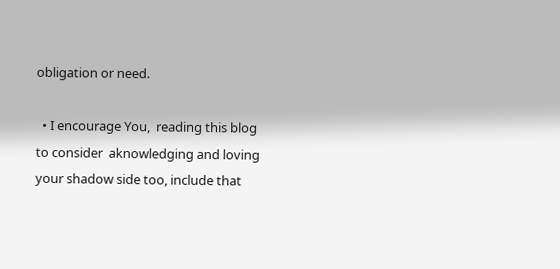obligation or need.

  • I encourage You,  reading this blog to consider  aknowledging and loving your shadow side too, include that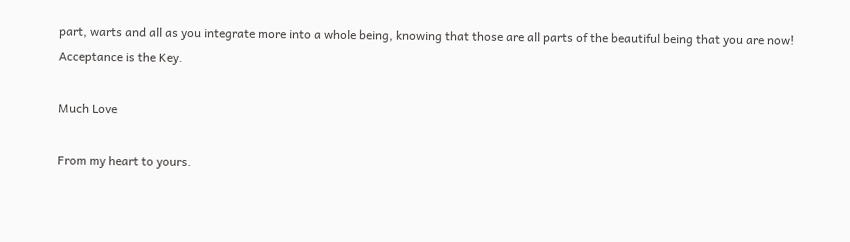part, warts and all as you integrate more into a whole being, knowing that those are all parts of the beautiful being that you are now!  Acceptance is the Key.

Much Love

From my heart to yours.